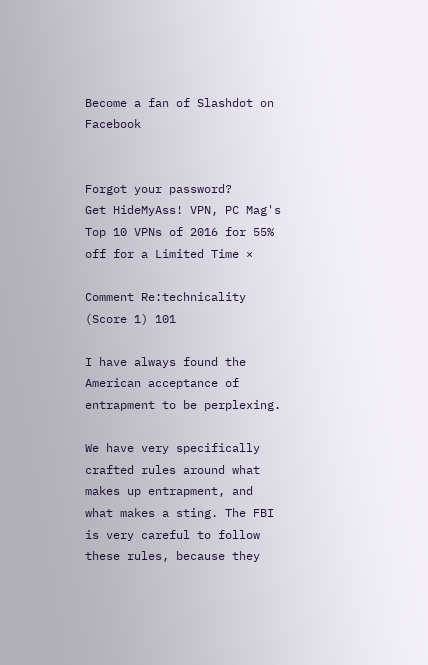Become a fan of Slashdot on Facebook


Forgot your password?
Get HideMyAss! VPN, PC Mag's Top 10 VPNs of 2016 for 55% off for a Limited Time ×

Comment Re:technicality (Score 1) 101

I have always found the American acceptance of entrapment to be perplexing.

We have very specifically crafted rules around what makes up entrapment, and what makes a sting. The FBI is very careful to follow these rules, because they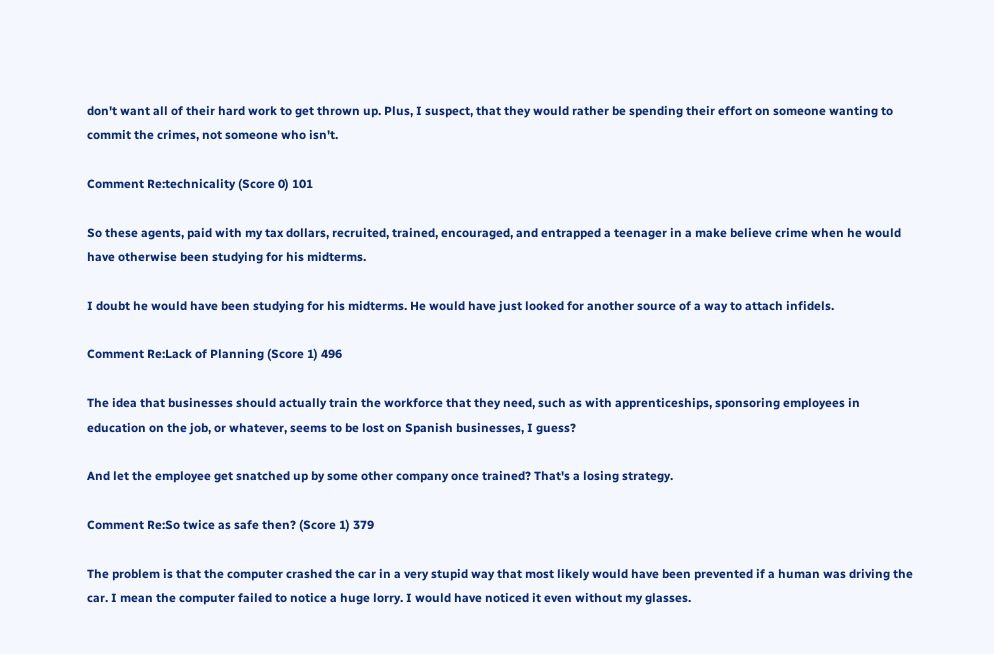don't want all of their hard work to get thrown up. Plus, I suspect, that they would rather be spending their effort on someone wanting to commit the crimes, not someone who isn't.

Comment Re:technicality (Score 0) 101

So these agents, paid with my tax dollars, recruited, trained, encouraged, and entrapped a teenager in a make believe crime when he would have otherwise been studying for his midterms.

I doubt he would have been studying for his midterms. He would have just looked for another source of a way to attach infidels.

Comment Re:Lack of Planning (Score 1) 496

The idea that businesses should actually train the workforce that they need, such as with apprenticeships, sponsoring employees in education on the job, or whatever, seems to be lost on Spanish businesses, I guess?

And let the employee get snatched up by some other company once trained? That's a losing strategy.

Comment Re:So twice as safe then? (Score 1) 379

The problem is that the computer crashed the car in a very stupid way that most likely would have been prevented if a human was driving the car. I mean the computer failed to notice a huge lorry. I would have noticed it even without my glasses.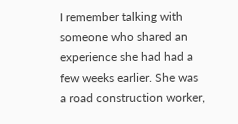I remember talking with someone who shared an experience she had had a few weeks earlier. She was a road construction worker,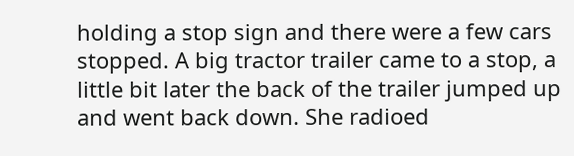holding a stop sign and there were a few cars stopped. A big tractor trailer came to a stop, a little bit later the back of the trailer jumped up and went back down. She radioed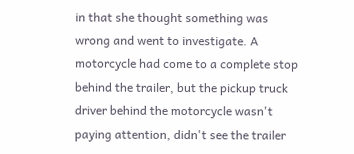in that she thought something was wrong and went to investigate. A motorcycle had come to a complete stop behind the trailer, but the pickup truck driver behind the motorcycle wasn't paying attention, didn't see the trailer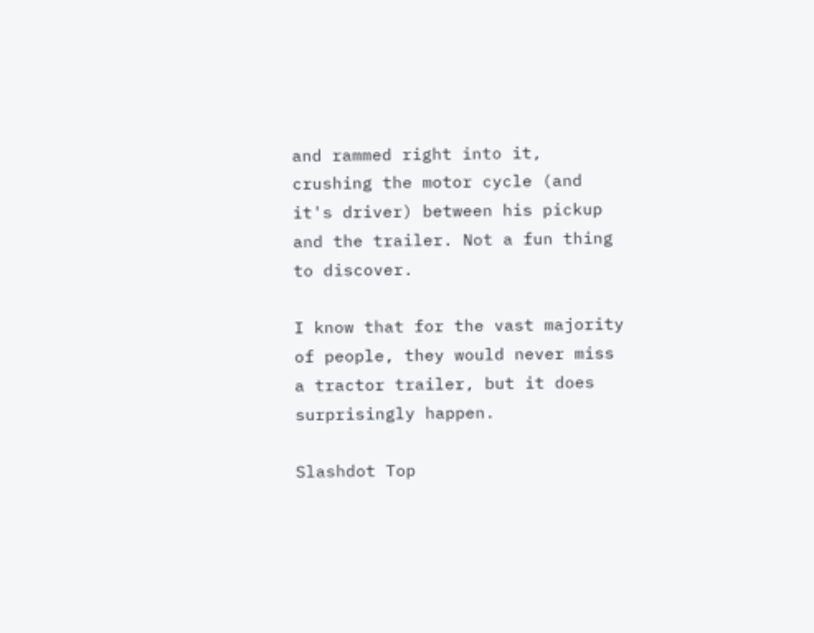and rammed right into it, crushing the motor cycle (and it's driver) between his pickup and the trailer. Not a fun thing to discover.

I know that for the vast majority of people, they would never miss a tractor trailer, but it does surprisingly happen.

Slashdot Top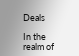Deals

In the realm of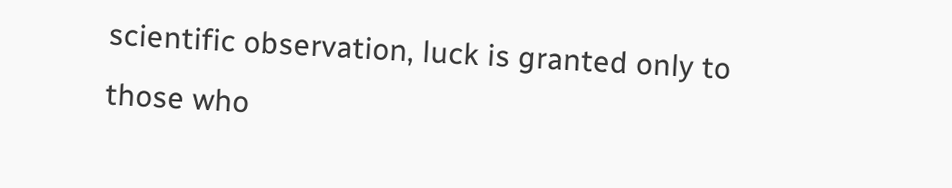scientific observation, luck is granted only to those who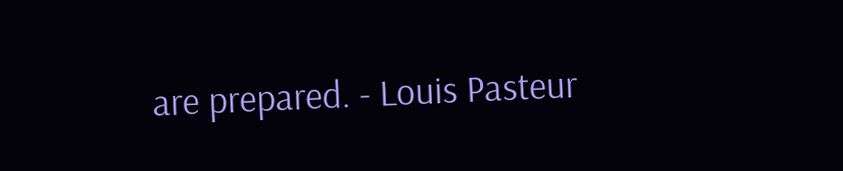are prepared. - Louis Pasteur